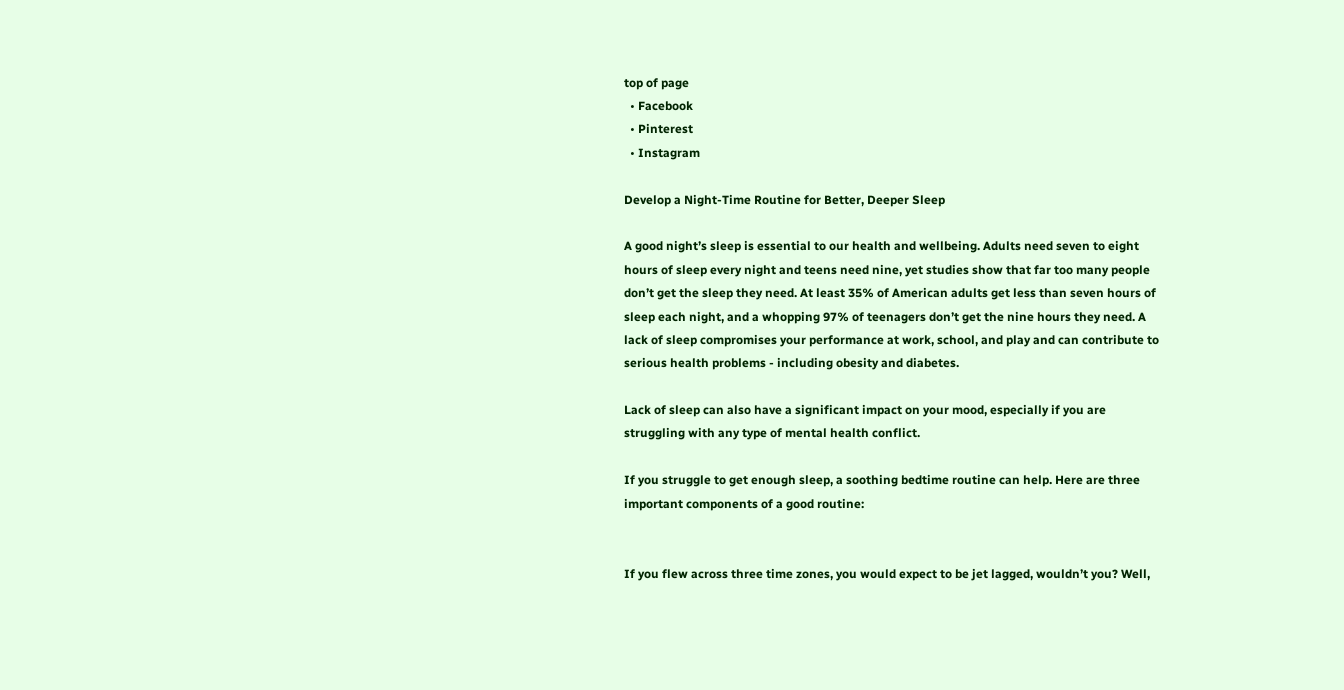top of page
  • Facebook
  • Pinterest
  • Instagram

Develop a Night-Time Routine for Better, Deeper Sleep

A good night’s sleep is essential to our health and wellbeing. Adults need seven to eight hours of sleep every night and teens need nine, yet studies show that far too many people don’t get the sleep they need. At least 35% of American adults get less than seven hours of sleep each night, and a whopping 97% of teenagers don’t get the nine hours they need. A lack of sleep compromises your performance at work, school, and play and can contribute to serious health problems - including obesity and diabetes.

Lack of sleep can also have a significant impact on your mood, especially if you are struggling with any type of mental health conflict.

If you struggle to get enough sleep, a soothing bedtime routine can help. Here are three important components of a good routine:


If you flew across three time zones, you would expect to be jet lagged, wouldn’t you? Well,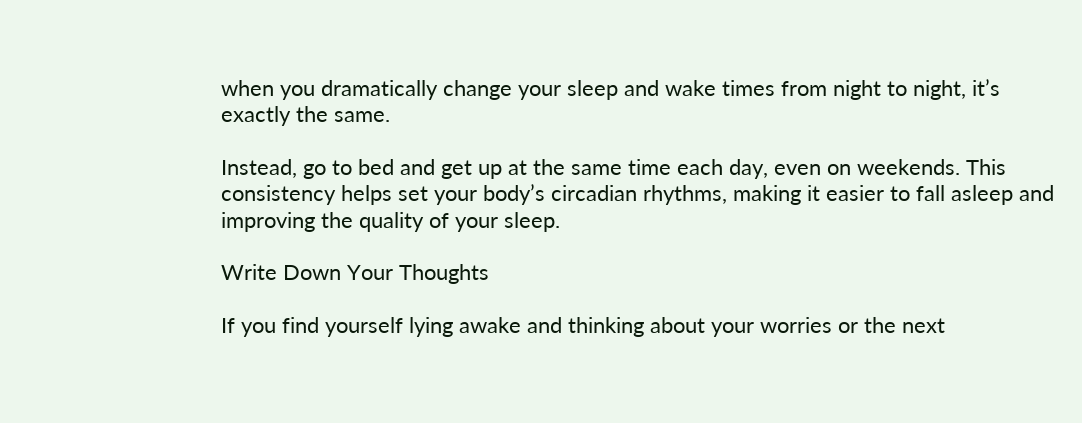when you dramatically change your sleep and wake times from night to night, it’s exactly the same.

Instead, go to bed and get up at the same time each day, even on weekends. This consistency helps set your body’s circadian rhythms, making it easier to fall asleep and improving the quality of your sleep.

Write Down Your Thoughts

If you find yourself lying awake and thinking about your worries or the next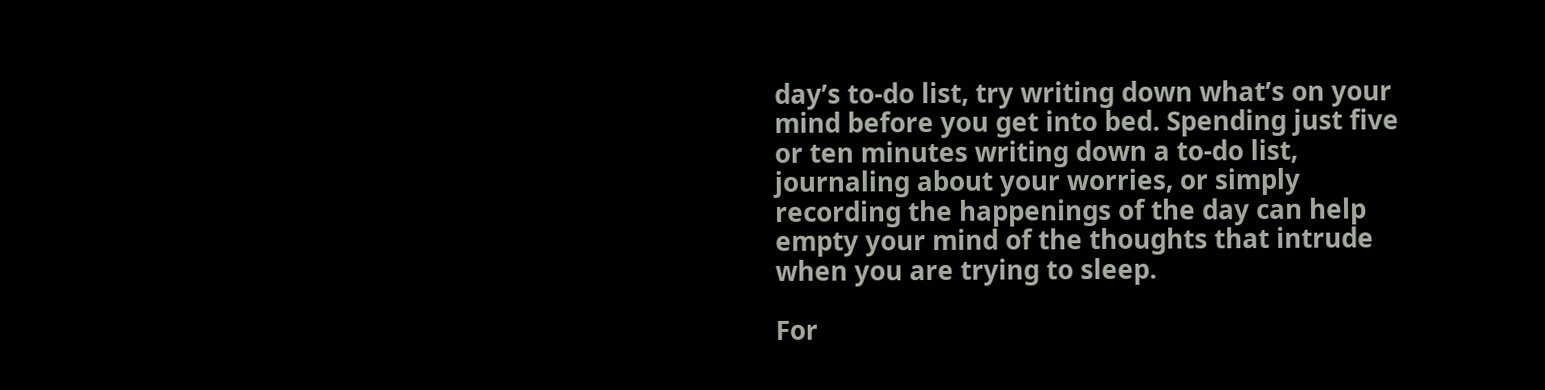day’s to-do list, try writing down what’s on your mind before you get into bed. Spending just five or ten minutes writing down a to-do list, journaling about your worries, or simply recording the happenings of the day can help empty your mind of the thoughts that intrude when you are trying to sleep.

For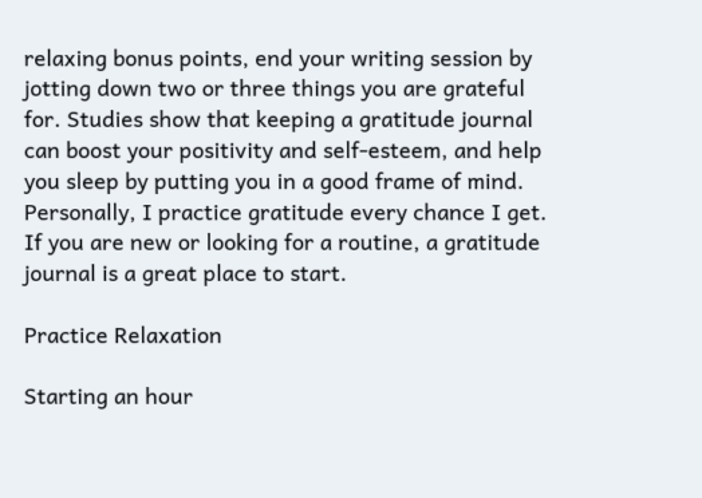relaxing bonus points, end your writing session by jotting down two or three things you are grateful for. Studies show that keeping a gratitude journal can boost your positivity and self-esteem, and help you sleep by putting you in a good frame of mind. Personally, I practice gratitude every chance I get. If you are new or looking for a routine, a gratitude journal is a great place to start.

Practice Relaxation

Starting an hour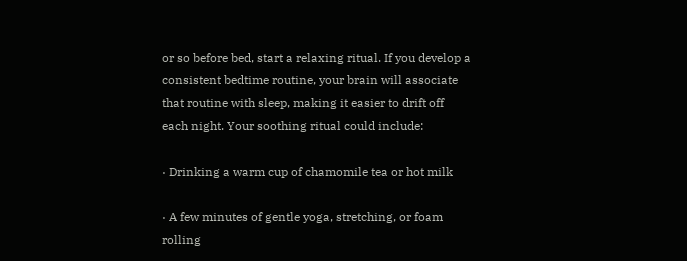or so before bed, start a relaxing ritual. If you develop a consistent bedtime routine, your brain will associate that routine with sleep, making it easier to drift off each night. Your soothing ritual could include:

· Drinking a warm cup of chamomile tea or hot milk

· A few minutes of gentle yoga, stretching, or foam rolling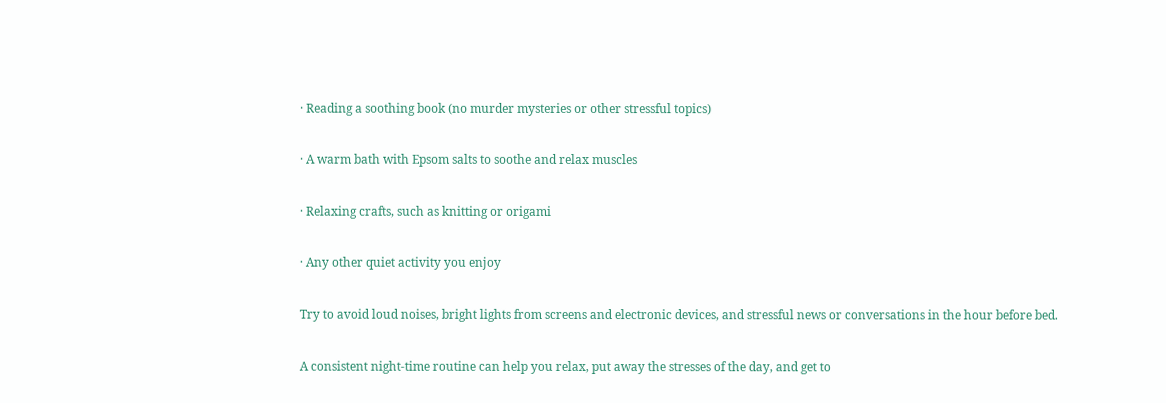· Reading a soothing book (no murder mysteries or other stressful topics)

· A warm bath with Epsom salts to soothe and relax muscles

· Relaxing crafts, such as knitting or origami

· Any other quiet activity you enjoy

Try to avoid loud noises, bright lights from screens and electronic devices, and stressful news or conversations in the hour before bed.

A consistent night-time routine can help you relax, put away the stresses of the day, and get to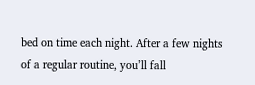bed on time each night. After a few nights of a regular routine, you’ll fall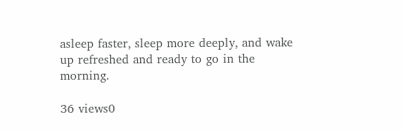asleep faster, sleep more deeply, and wake up refreshed and ready to go in the morning.

36 views0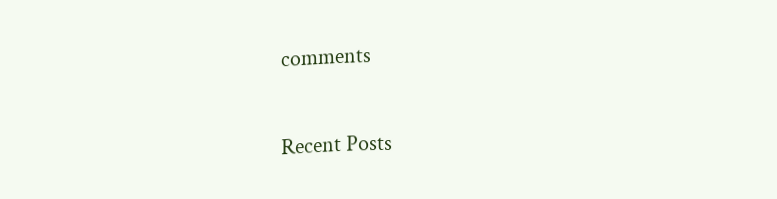comments

Recent Posts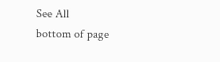See All
bottom of page